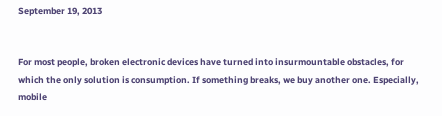September 19, 2013


For most people, broken electronic devices have turned into insurmountable obstacles, for which the only solution is consumption. If something breaks, we buy another one. Especially, mobile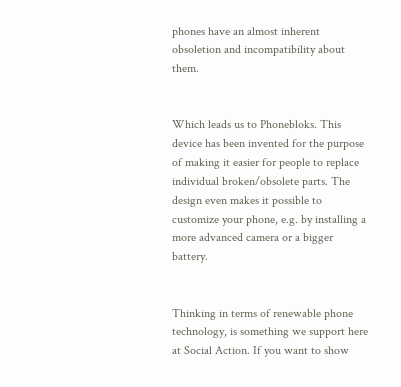phones have an almost inherent obsoletion and incompatibility about them.


Which leads us to Phonebloks. This device has been invented for the purpose of making it easier for people to replace individual broken/obsolete parts. The design even makes it possible to customize your phone, e.g. by installing a more advanced camera or a bigger battery.


Thinking in terms of renewable phone technology, is something we support here at Social Action. If you want to show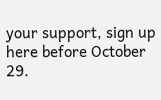your support, sign up here before October 29.